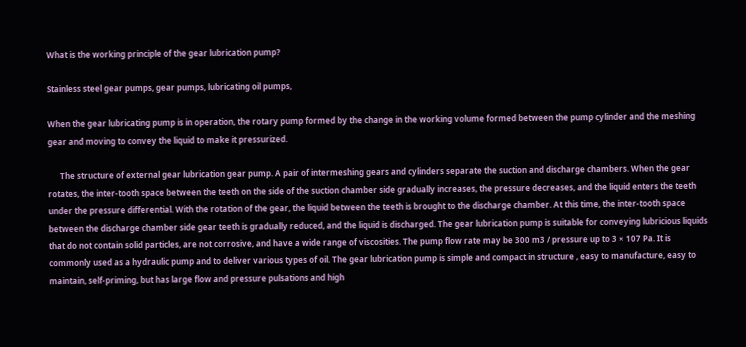What is the working principle of the gear lubrication pump?

Stainless steel gear pumps, gear pumps, lubricating oil pumps,

When the gear lubricating pump is in operation, the rotary pump formed by the change in the working volume formed between the pump cylinder and the meshing gear and moving to convey the liquid to make it pressurized.

      The structure of external gear lubrication gear pump. A pair of intermeshing gears and cylinders separate the suction and discharge chambers. When the gear rotates, the inter-tooth space between the teeth on the side of the suction chamber side gradually increases, the pressure decreases, and the liquid enters the teeth under the pressure differential. With the rotation of the gear, the liquid between the teeth is brought to the discharge chamber. At this time, the inter-tooth space between the discharge chamber side gear teeth is gradually reduced, and the liquid is discharged. The gear lubrication pump is suitable for conveying lubricious liquids that do not contain solid particles, are not corrosive, and have a wide range of viscosities. The pump flow rate may be 300 m3 / pressure up to 3 × 107 Pa. It is commonly used as a hydraulic pump and to deliver various types of oil. The gear lubrication pump is simple and compact in structure , easy to manufacture, easy to maintain, self-priming, but has large flow and pressure pulsations and high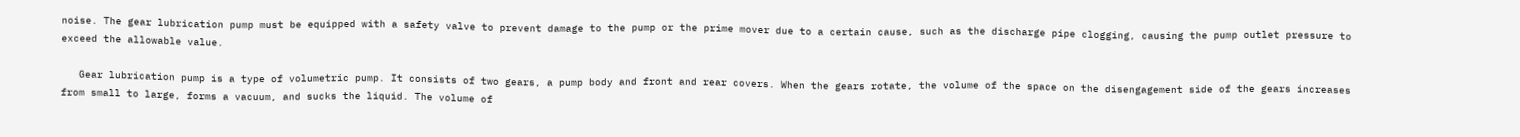noise. The gear lubrication pump must be equipped with a safety valve to prevent damage to the pump or the prime mover due to a certain cause, such as the discharge pipe clogging, causing the pump outlet pressure to exceed the allowable value.

   Gear lubrication pump is a type of volumetric pump. It consists of two gears, a pump body and front and rear covers. When the gears rotate, the volume of the space on the disengagement side of the gears increases from small to large, forms a vacuum, and sucks the liquid. The volume of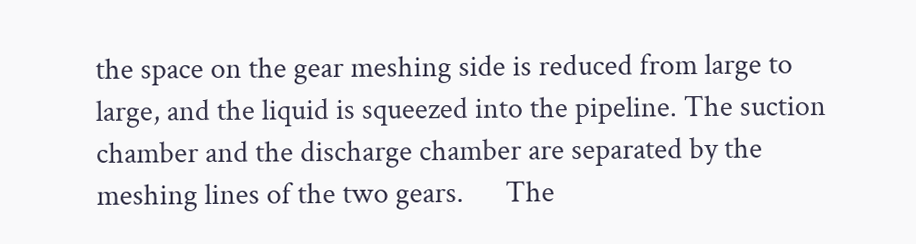the space on the gear meshing side is reduced from large to large, and the liquid is squeezed into the pipeline. The suction chamber and the discharge chamber are separated by the meshing lines of the two gears.      The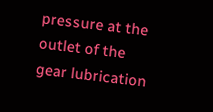pressure at the outlet of the gear lubrication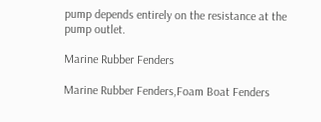pump depends entirely on the resistance at the pump outlet.

Marine Rubber Fenders

Marine Rubber Fenders,Foam Boat Fenders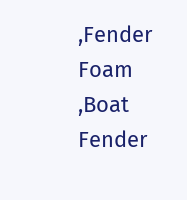,Fender Foam ,Boat Fender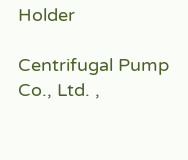Holder

Centrifugal Pump Co., Ltd. ,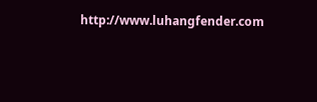http://www.luhangfender.com